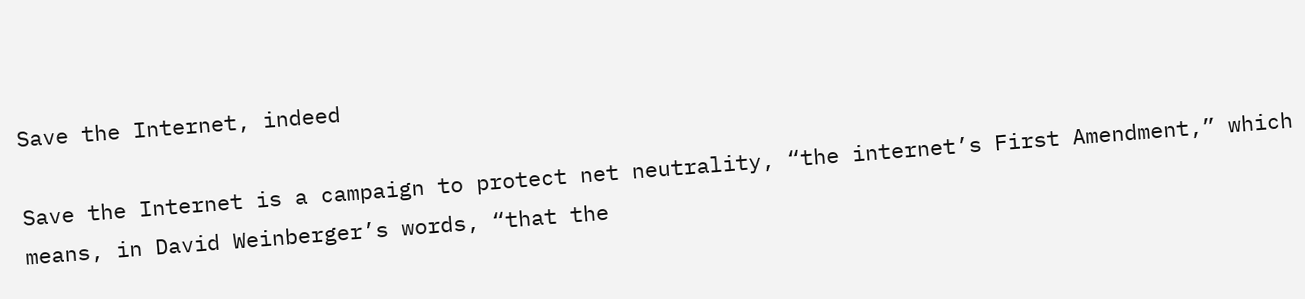Save the Internet, indeed

Save the Internet is a campaign to protect net neutrality, “the internet’s First Amendment,” which means, in David Weinberger’s words, “that the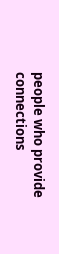people who provide connections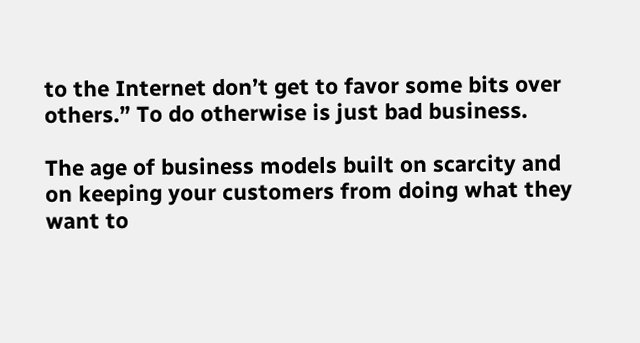to the Internet don’t get to favor some bits over others.” To do otherwise is just bad business.

The age of business models built on scarcity and on keeping your customers from doing what they want to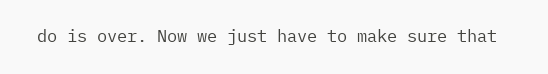do is over. Now we just have to make sure that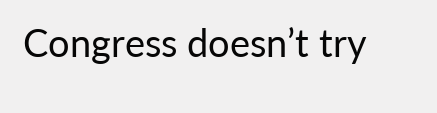Congress doesn’t try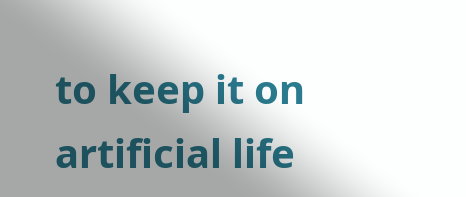to keep it on artificial life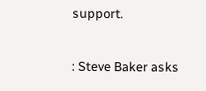support.

: Steve Baker asks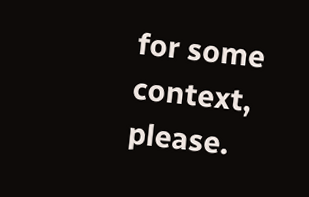for some context, please.